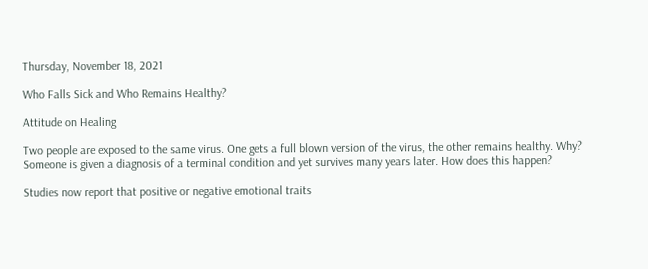Thursday, November 18, 2021

Who Falls Sick and Who Remains Healthy?

Attitude on Healing

Two people are exposed to the same virus. One gets a full blown version of the virus, the other remains healthy. Why? Someone is given a diagnosis of a terminal condition and yet survives many years later. How does this happen?

Studies now report that positive or negative emotional traits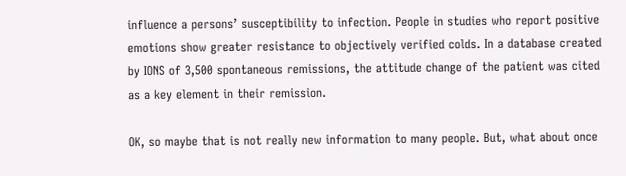influence a persons’ susceptibility to infection. People in studies who report positive emotions show greater resistance to objectively verified colds. In a database created by IONS of 3,500 spontaneous remissions, the attitude change of the patient was cited as a key element in their remission.

OK, so maybe that is not really new information to many people. But, what about once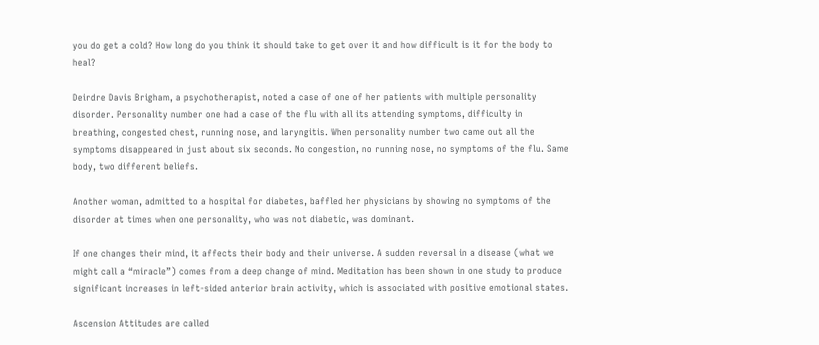you do get a cold? How long do you think it should take to get over it and how difficult is it for the body to heal?

Deirdre Davis Brigham, a psychotherapist, noted a case of one of her patients with multiple personality disorder. Personality number one had a case of the flu with all its attending symptoms, difficulty in breathing, congested chest, running nose, and laryngitis. When personality number two came out all the symptoms disappeared in just about six seconds. No congestion, no running nose, no symptoms of the flu. Same body, two different beliefs.

Another woman, admitted to a hospital for diabetes, baffled her physicians by showing no symptoms of the disorder at times when one personality, who was not diabetic, was dominant.

If one changes their mind, it affects their body and their universe. A sudden reversal in a disease (what we might call a “miracle”) comes from a deep change of mind. Meditation has been shown in one study to produce significant increases in left-sided anterior brain activity, which is associated with positive emotional states.

Ascension Attitudes are called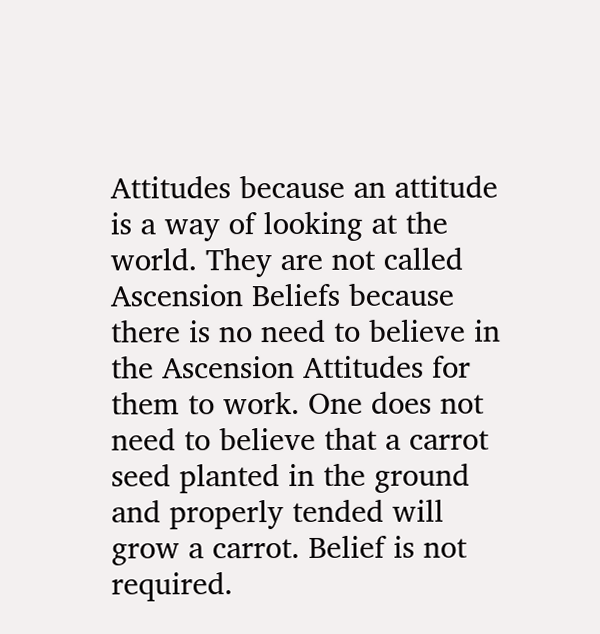Attitudes because an attitude is a way of looking at the world. They are not called Ascension Beliefs because there is no need to believe in the Ascension Attitudes for them to work. One does not need to believe that a carrot seed planted in the ground and properly tended will grow a carrot. Belief is not required.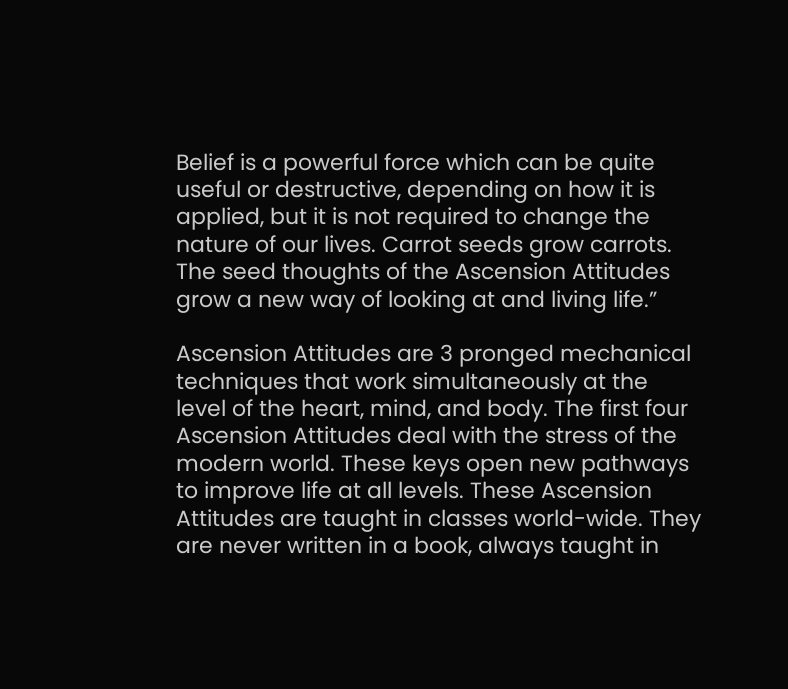Belief is a powerful force which can be quite useful or destructive, depending on how it is applied, but it is not required to change the nature of our lives. Carrot seeds grow carrots. The seed thoughts of the Ascension Attitudes grow a new way of looking at and living life.”

Ascension Attitudes are 3 pronged mechanical techniques that work simultaneously at the level of the heart, mind, and body. The first four Ascension Attitudes deal with the stress of the modern world. These keys open new pathways to improve life at all levels. These Ascension Attitudes are taught in classes world-wide. They are never written in a book, always taught in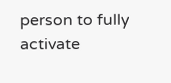person to fully activate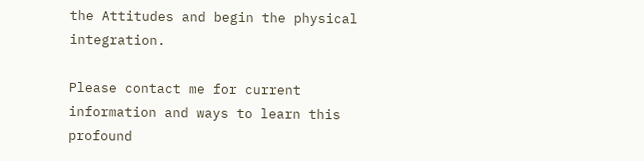the Attitudes and begin the physical integration.

Please contact me for current information and ways to learn this profound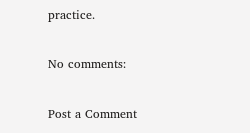practice.

No comments:

Post a Comment